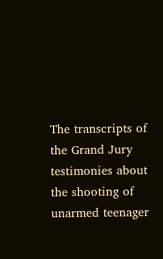The transcripts of the Grand Jury testimonies about the shooting of unarmed teenager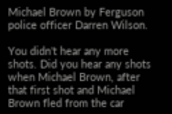Michael Brown by Ferguson police officer Darren Wilson.

You didn't hear any more shots. Did you hear any shots when Michael Brown, after that first shot and Michael Brown fled from the car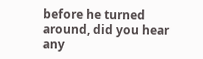before he turned around, did you hear any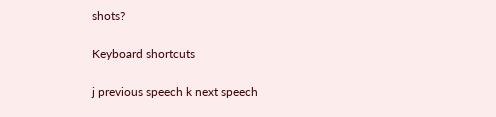shots?

Keyboard shortcuts

j previous speech k next speech